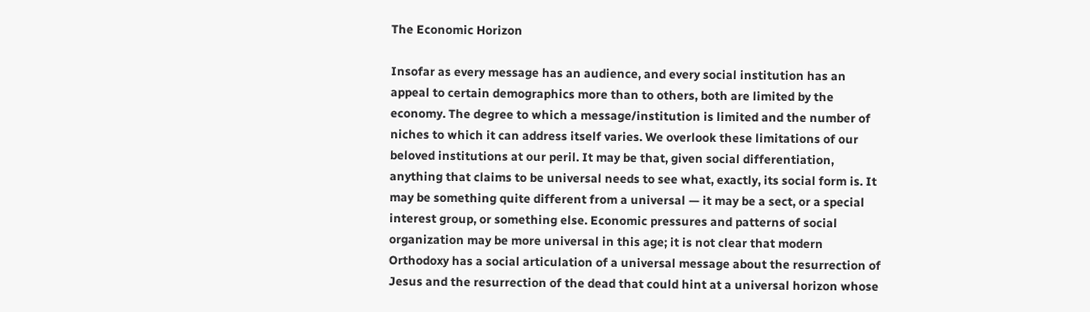The Economic Horizon

Insofar as every message has an audience, and every social institution has an appeal to certain demographics more than to others, both are limited by the economy. The degree to which a message/institution is limited and the number of niches to which it can address itself varies. We overlook these limitations of our beloved institutions at our peril. It may be that, given social differentiation, anything that claims to be universal needs to see what, exactly, its social form is. It may be something quite different from a universal — it may be a sect, or a special interest group, or something else. Economic pressures and patterns of social organization may be more universal in this age; it is not clear that modern Orthodoxy has a social articulation of a universal message about the resurrection of Jesus and the resurrection of the dead that could hint at a universal horizon whose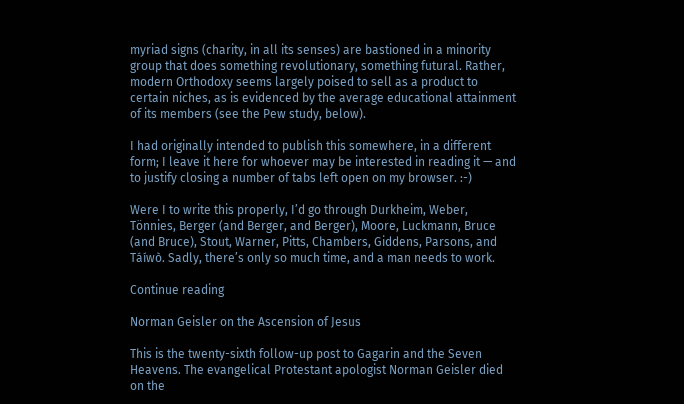myriad signs (charity, in all its senses) are bastioned in a minority group that does something revolutionary, something futural. Rather, modern Orthodoxy seems largely poised to sell as a product to certain niches, as is evidenced by the average educational attainment of its members (see the Pew study, below).

I had originally intended to publish this somewhere, in a different form; I leave it here for whoever may be interested in reading it — and to justify closing a number of tabs left open on my browser. :-)

Were I to write this properly, I’d go through Durkheim, Weber, Tönnies, Berger (and Berger, and Berger), Moore, Luckmann, Bruce (and Bruce), Stout, Warner, Pitts, Chambers, Giddens, Parsons, and Táíwò. Sadly, there’s only so much time, and a man needs to work.

Continue reading

Norman Geisler on the Ascension of Jesus

This is the twenty-sixth follow-up post to Gagarin and the Seven Heavens. The evangelical Protestant apologist Norman Geisler died on the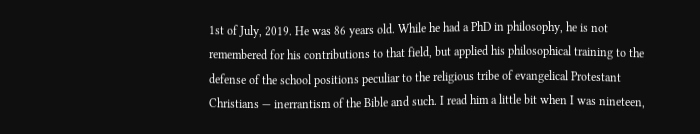1st of July, 2019. He was 86 years old. While he had a PhD in philosophy, he is not remembered for his contributions to that field, but applied his philosophical training to the defense of the school positions peculiar to the religious tribe of evangelical Protestant Christians — inerrantism of the Bible and such. I read him a little bit when I was nineteen,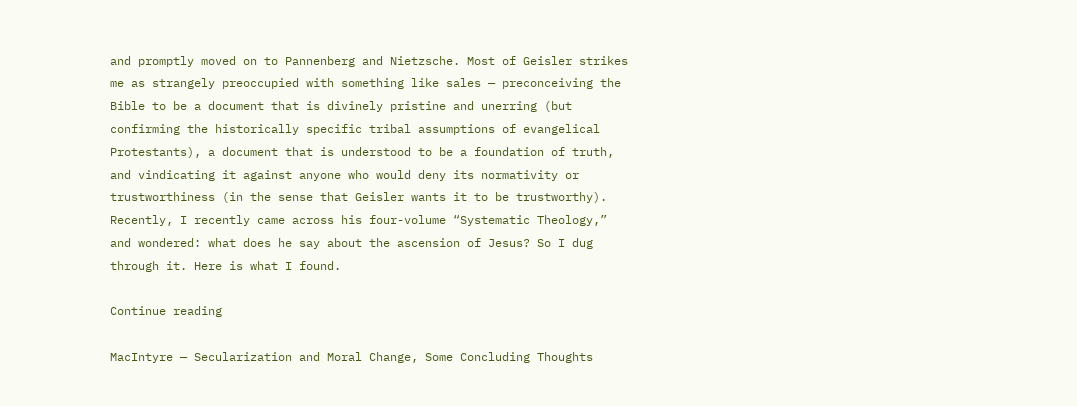and promptly moved on to Pannenberg and Nietzsche. Most of Geisler strikes me as strangely preoccupied with something like sales — preconceiving the Bible to be a document that is divinely pristine and unerring (but confirming the historically specific tribal assumptions of evangelical Protestants), a document that is understood to be a foundation of truth, and vindicating it against anyone who would deny its normativity or trustworthiness (in the sense that Geisler wants it to be trustworthy). Recently, I recently came across his four-volume “Systematic Theology,” and wondered: what does he say about the ascension of Jesus? So I dug through it. Here is what I found.

Continue reading

MacIntyre — Secularization and Moral Change, Some Concluding Thoughts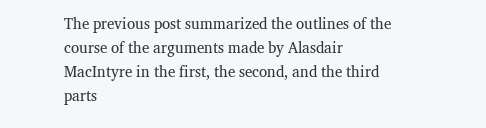The previous post summarized the outlines of the course of the arguments made by Alasdair MacIntyre in the first, the second, and the third parts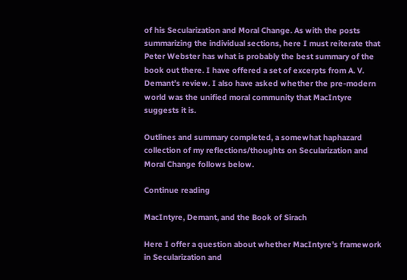of his Secularization and Moral Change. As with the posts summarizing the individual sections, here I must reiterate that Peter Webster has what is probably the best summary of the book out there. I have offered a set of excerpts from A. V. Demant’s review. I also have asked whether the pre-modern world was the unified moral community that MacIntyre suggests it is.

Outlines and summary completed, a somewhat haphazard collection of my reflections/thoughts on Secularization and Moral Change follows below.

Continue reading

MacIntyre, Demant, and the Book of Sirach

Here I offer a question about whether MacIntyre’s framework in Secularization and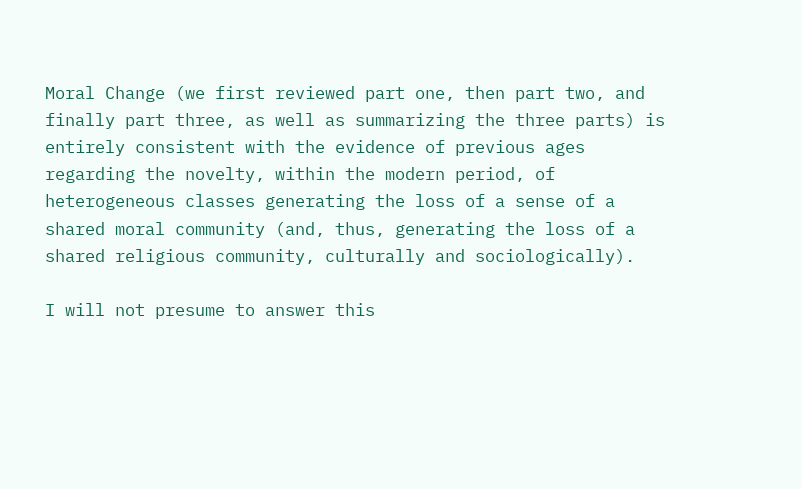Moral Change (we first reviewed part one, then part two, and finally part three, as well as summarizing the three parts) is entirely consistent with the evidence of previous ages regarding the novelty, within the modern period, of heterogeneous classes generating the loss of a sense of a shared moral community (and, thus, generating the loss of a shared religious community, culturally and sociologically).

I will not presume to answer this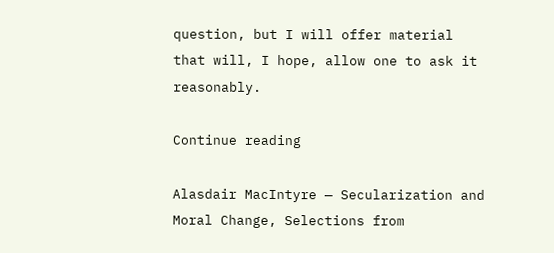question, but I will offer material that will, I hope, allow one to ask it reasonably.

Continue reading

Alasdair MacIntyre — Secularization and Moral Change, Selections from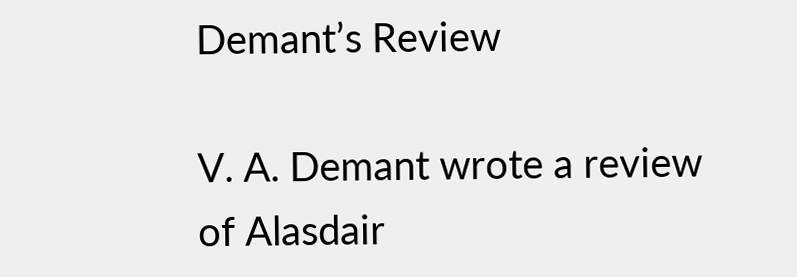Demant’s Review

V. A. Demant wrote a review of Alasdair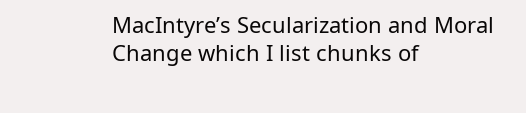MacIntyre’s Secularization and Moral Change which I list chunks of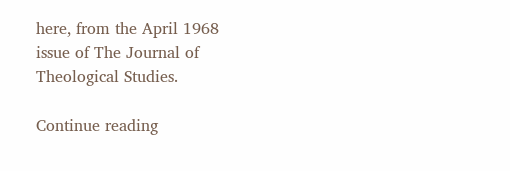here, from the April 1968 issue of The Journal of Theological Studies.

Continue reading